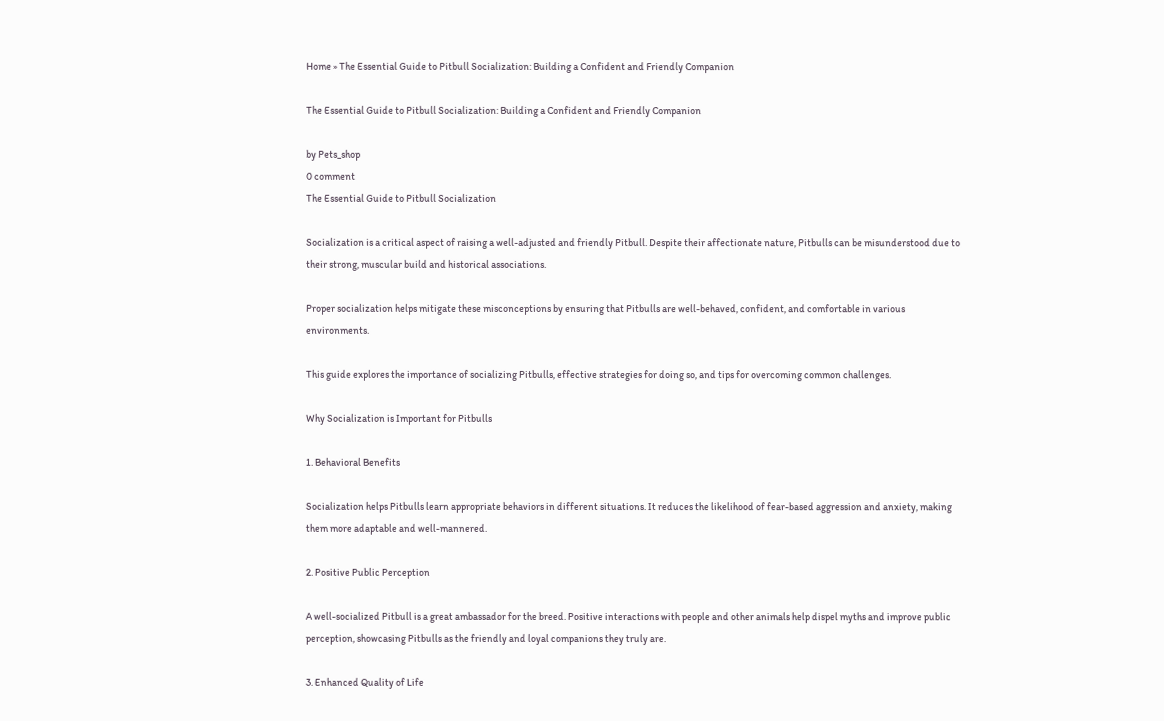Home » The Essential Guide to Pitbull Socialization: Building a Confident and Friendly Companion

The Essential Guide to Pitbull Socialization: Building a Confident and Friendly Companion

by Pets_shop
0 comment
The Essential Guide to Pitbull Socialization

Socialization is a critical aspect of raising a well-adjusted and friendly Pitbull. Despite their affectionate nature, Pitbulls can be misunderstood due to their strong, muscular build and historical associations.

Proper socialization helps mitigate these misconceptions by ensuring that Pitbulls are well-behaved, confident, and comfortable in various environments.

This guide explores the importance of socializing Pitbulls, effective strategies for doing so, and tips for overcoming common challenges.

Why Socialization is Important for Pitbulls

1. Behavioral Benefits

Socialization helps Pitbulls learn appropriate behaviors in different situations. It reduces the likelihood of fear-based aggression and anxiety, making them more adaptable and well-mannered.

2. Positive Public Perception

A well-socialized Pitbull is a great ambassador for the breed. Positive interactions with people and other animals help dispel myths and improve public perception, showcasing Pitbulls as the friendly and loyal companions they truly are.

3. Enhanced Quality of Life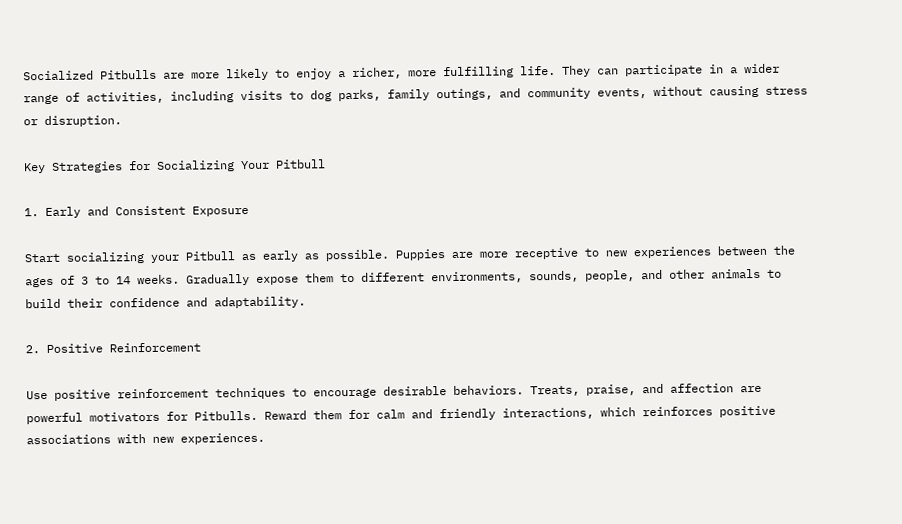Socialized Pitbulls are more likely to enjoy a richer, more fulfilling life. They can participate in a wider range of activities, including visits to dog parks, family outings, and community events, without causing stress or disruption.

Key Strategies for Socializing Your Pitbull

1. Early and Consistent Exposure

Start socializing your Pitbull as early as possible. Puppies are more receptive to new experiences between the ages of 3 to 14 weeks. Gradually expose them to different environments, sounds, people, and other animals to build their confidence and adaptability.

2. Positive Reinforcement

Use positive reinforcement techniques to encourage desirable behaviors. Treats, praise, and affection are powerful motivators for Pitbulls. Reward them for calm and friendly interactions, which reinforces positive associations with new experiences.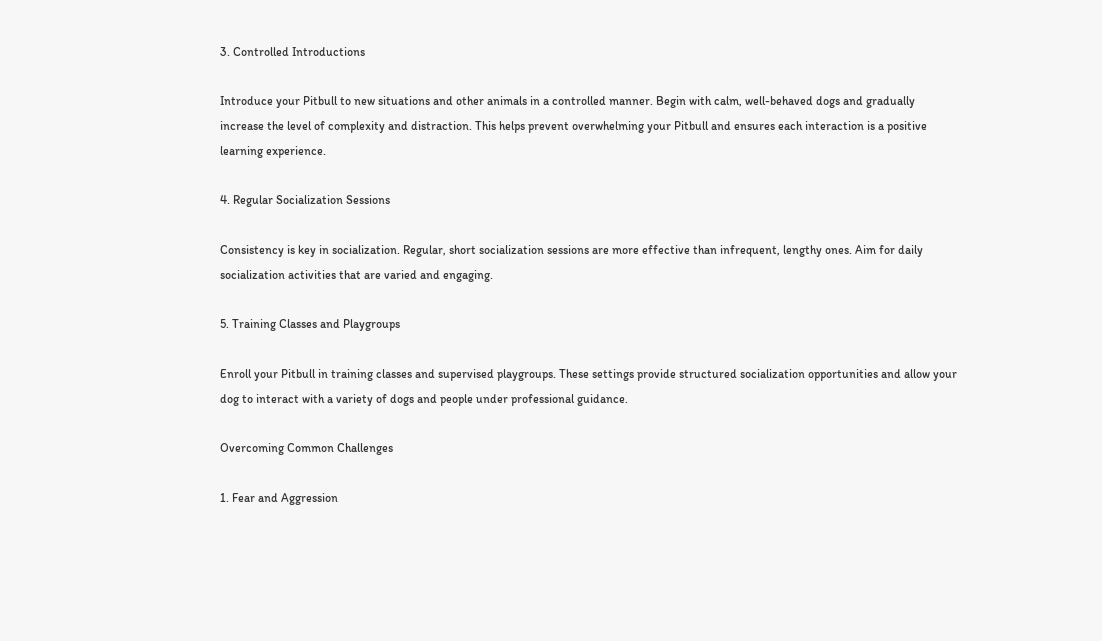3. Controlled Introductions

Introduce your Pitbull to new situations and other animals in a controlled manner. Begin with calm, well-behaved dogs and gradually increase the level of complexity and distraction. This helps prevent overwhelming your Pitbull and ensures each interaction is a positive learning experience.

4. Regular Socialization Sessions

Consistency is key in socialization. Regular, short socialization sessions are more effective than infrequent, lengthy ones. Aim for daily socialization activities that are varied and engaging.

5. Training Classes and Playgroups

Enroll your Pitbull in training classes and supervised playgroups. These settings provide structured socialization opportunities and allow your dog to interact with a variety of dogs and people under professional guidance.

Overcoming Common Challenges

1. Fear and Aggression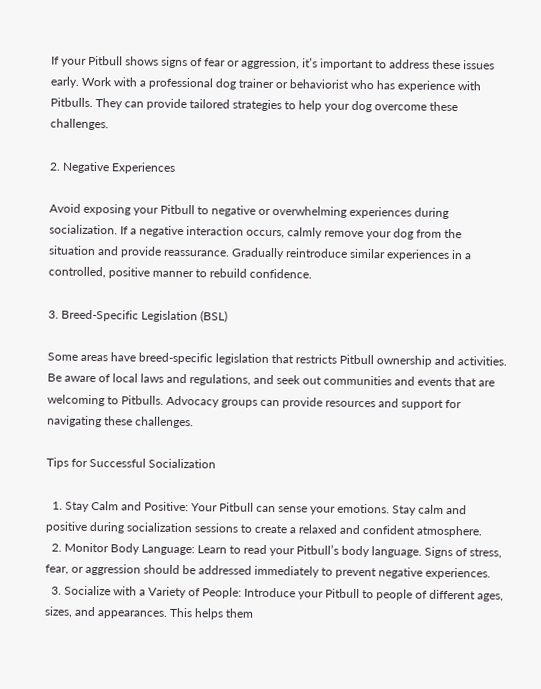If your Pitbull shows signs of fear or aggression, it’s important to address these issues early. Work with a professional dog trainer or behaviorist who has experience with Pitbulls. They can provide tailored strategies to help your dog overcome these challenges.

2. Negative Experiences

Avoid exposing your Pitbull to negative or overwhelming experiences during socialization. If a negative interaction occurs, calmly remove your dog from the situation and provide reassurance. Gradually reintroduce similar experiences in a controlled, positive manner to rebuild confidence.

3. Breed-Specific Legislation (BSL)

Some areas have breed-specific legislation that restricts Pitbull ownership and activities. Be aware of local laws and regulations, and seek out communities and events that are welcoming to Pitbulls. Advocacy groups can provide resources and support for navigating these challenges.

Tips for Successful Socialization

  1. Stay Calm and Positive: Your Pitbull can sense your emotions. Stay calm and positive during socialization sessions to create a relaxed and confident atmosphere.
  2. Monitor Body Language: Learn to read your Pitbull’s body language. Signs of stress, fear, or aggression should be addressed immediately to prevent negative experiences.
  3. Socialize with a Variety of People: Introduce your Pitbull to people of different ages, sizes, and appearances. This helps them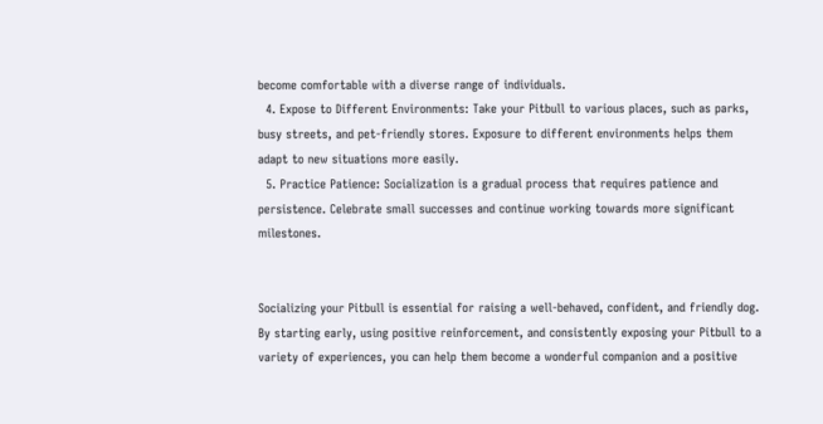become comfortable with a diverse range of individuals.
  4. Expose to Different Environments: Take your Pitbull to various places, such as parks, busy streets, and pet-friendly stores. Exposure to different environments helps them adapt to new situations more easily.
  5. Practice Patience: Socialization is a gradual process that requires patience and persistence. Celebrate small successes and continue working towards more significant milestones.


Socializing your Pitbull is essential for raising a well-behaved, confident, and friendly dog. By starting early, using positive reinforcement, and consistently exposing your Pitbull to a variety of experiences, you can help them become a wonderful companion and a positive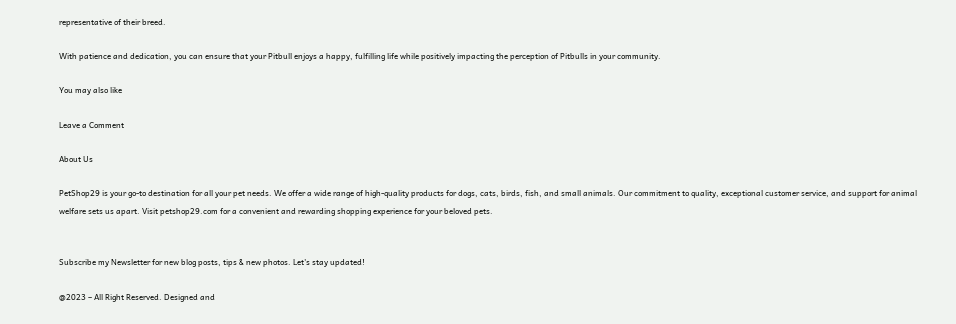representative of their breed.

With patience and dedication, you can ensure that your Pitbull enjoys a happy, fulfilling life while positively impacting the perception of Pitbulls in your community.

You may also like

Leave a Comment

About Us

PetShop29 is your go-to destination for all your pet needs. We offer a wide range of high-quality products for dogs, cats, birds, fish, and small animals. Our commitment to quality, exceptional customer service, and support for animal welfare sets us apart. Visit petshop29.com for a convenient and rewarding shopping experience for your beloved pets.


Subscribe my Newsletter for new blog posts, tips & new photos. Let's stay updated!

@2023 – All Right Reserved. Designed and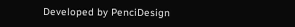Developed by PenciDesign